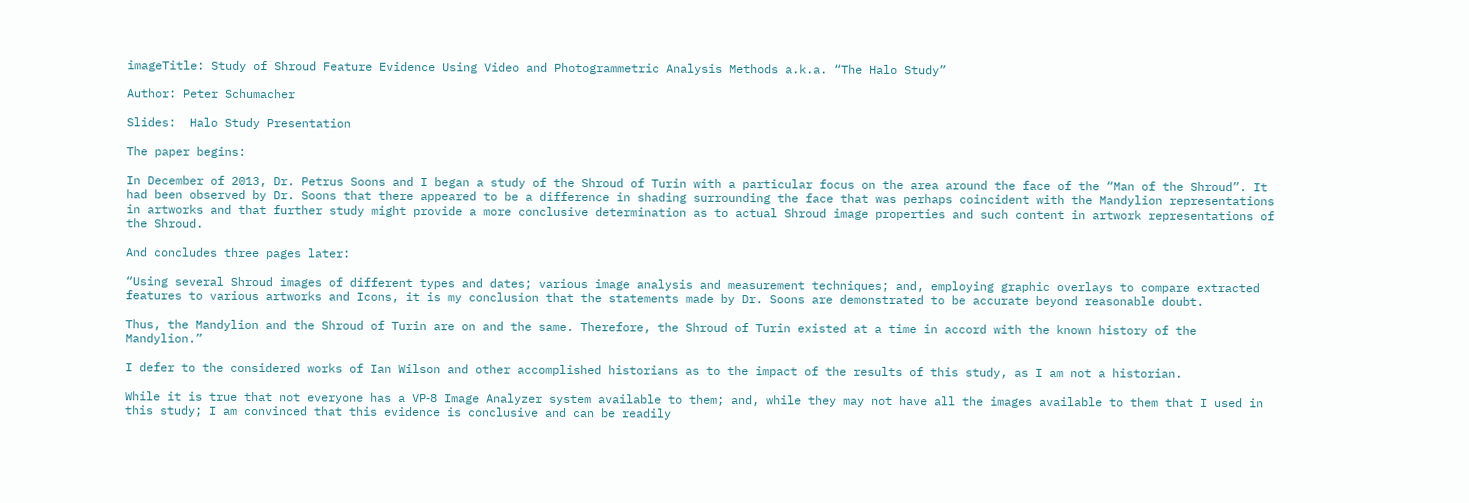imageTitle: Study of Shroud Feature Evidence Using Video and Photogrammetric Analysis Methods a.k.a. “The Halo Study”

Author: Peter Schumacher

Slides:  Halo Study Presentation

The paper begins:

In December of 2013, Dr. Petrus Soons and I began a study of the Shroud of Turin with a particular focus on the area around the face of the “Man of the Shroud”. It had been observed by Dr. Soons that there appeared to be a difference in shading surrounding the face that was perhaps coincident with the Mandylion representations in artworks and that further study might provide a more conclusive determination as to actual Shroud image properties and such content in artwork representations of the Shroud.

And concludes three pages later:

“Using several Shroud images of different types and dates; various image analysis and measurement techniques; and, employing graphic overlays to compare extracted features to various artworks and Icons, it is my conclusion that the statements made by Dr. Soons are demonstrated to be accurate beyond reasonable doubt.

Thus, the Mandylion and the Shroud of Turin are on and the same. Therefore, the Shroud of Turin existed at a time in accord with the known history of the Mandylion.”

I defer to the considered works of Ian Wilson and other accomplished historians as to the impact of the results of this study, as I am not a historian.

While it is true that not everyone has a VP‐8 Image Analyzer system available to them; and, while they may not have all the images available to them that I used in this study; I am convinced that this evidence is conclusive and can be readily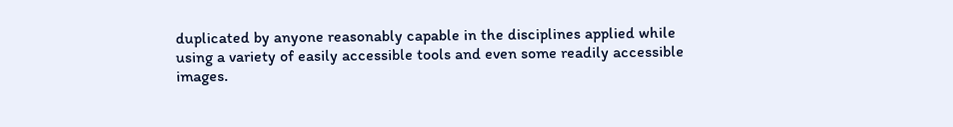duplicated by anyone reasonably capable in the disciplines applied while using a variety of easily accessible tools and even some readily accessible images.